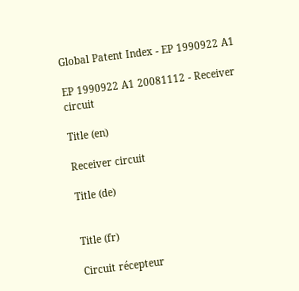Global Patent Index - EP 1990922 A1

EP 1990922 A1 20081112 - Receiver circuit

Title (en)

Receiver circuit

Title (de)


Title (fr)

Circuit récepteur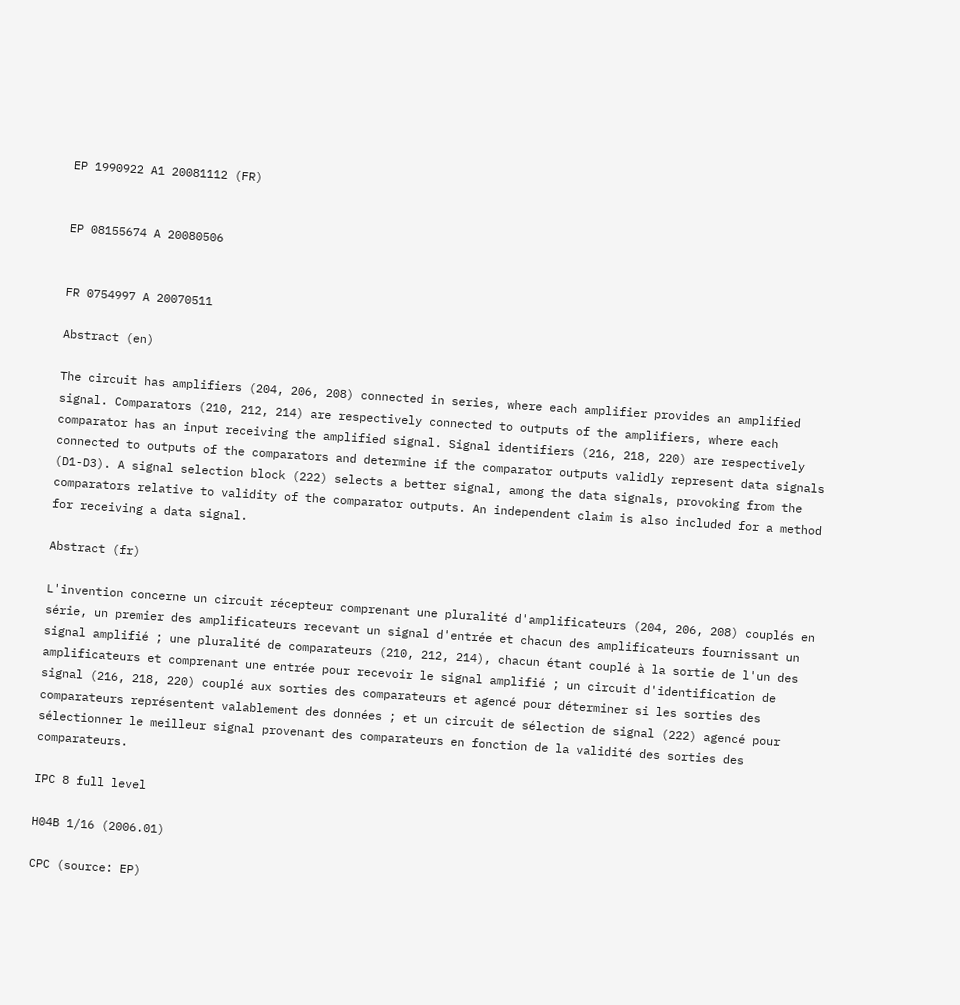EP 1990922 A1 20081112 (FR)


EP 08155674 A 20080506


FR 0754997 A 20070511

Abstract (en)

The circuit has amplifiers (204, 206, 208) connected in series, where each amplifier provides an amplified signal. Comparators (210, 212, 214) are respectively connected to outputs of the amplifiers, where each comparator has an input receiving the amplified signal. Signal identifiers (216, 218, 220) are respectively connected to outputs of the comparators and determine if the comparator outputs validly represent data signals (D1-D3). A signal selection block (222) selects a better signal, among the data signals, provoking from the comparators relative to validity of the comparator outputs. An independent claim is also included for a method for receiving a data signal.

Abstract (fr)

L'invention concerne un circuit récepteur comprenant une pluralité d'amplificateurs (204, 206, 208) couplés en série, un premier des amplificateurs recevant un signal d'entrée et chacun des amplificateurs fournissant un signal amplifié ; une pluralité de comparateurs (210, 212, 214), chacun étant couplé à la sortie de l'un des amplificateurs et comprenant une entrée pour recevoir le signal amplifié ; un circuit d'identification de signal (216, 218, 220) couplé aux sorties des comparateurs et agencé pour déterminer si les sorties des comparateurs représentent valablement des données ; et un circuit de sélection de signal (222) agencé pour sélectionner le meilleur signal provenant des comparateurs en fonction de la validité des sorties des comparateurs.

IPC 8 full level

H04B 1/16 (2006.01)

CPC (source: EP)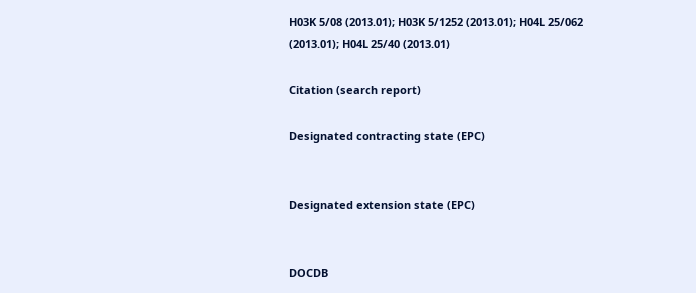H03K 5/08 (2013.01); H03K 5/1252 (2013.01); H04L 25/062 (2013.01); H04L 25/40 (2013.01)

Citation (search report)

Designated contracting state (EPC)


Designated extension state (EPC)


DOCDB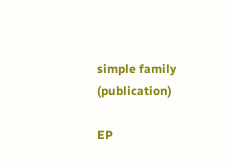simple family (publication)

EP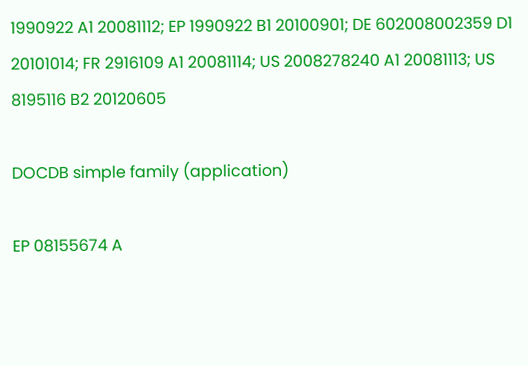1990922 A1 20081112; EP 1990922 B1 20100901; DE 602008002359 D1 20101014; FR 2916109 A1 20081114; US 2008278240 A1 20081113; US 8195116 B2 20120605

DOCDB simple family (application)

EP 08155674 A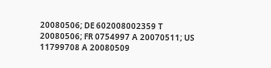20080506; DE 602008002359 T 20080506; FR 0754997 A 20070511; US 11799708 A 20080509